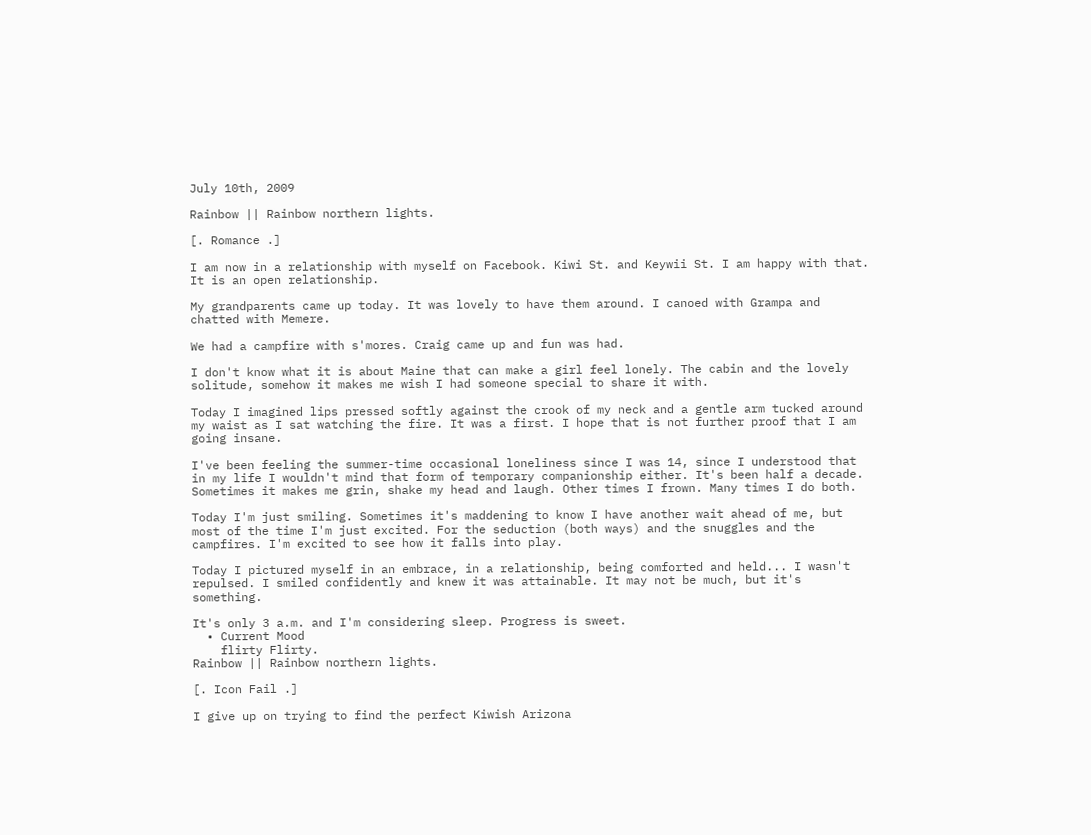July 10th, 2009

Rainbow || Rainbow northern lights.

[. Romance .]

I am now in a relationship with myself on Facebook. Kiwi St. and Keywii St. I am happy with that. It is an open relationship.

My grandparents came up today. It was lovely to have them around. I canoed with Grampa and chatted with Memere.

We had a campfire with s'mores. Craig came up and fun was had.

I don't know what it is about Maine that can make a girl feel lonely. The cabin and the lovely solitude, somehow it makes me wish I had someone special to share it with.

Today I imagined lips pressed softly against the crook of my neck and a gentle arm tucked around my waist as I sat watching the fire. It was a first. I hope that is not further proof that I am going insane.

I've been feeling the summer-time occasional loneliness since I was 14, since I understood that in my life I wouldn't mind that form of temporary companionship either. It's been half a decade. Sometimes it makes me grin, shake my head and laugh. Other times I frown. Many times I do both.

Today I'm just smiling. Sometimes it's maddening to know I have another wait ahead of me, but most of the time I'm just excited. For the seduction (both ways) and the snuggles and the campfires. I'm excited to see how it falls into play.

Today I pictured myself in an embrace, in a relationship, being comforted and held... I wasn't repulsed. I smiled confidently and knew it was attainable. It may not be much, but it's something.

It's only 3 a.m. and I'm considering sleep. Progress is sweet.
  • Current Mood
    flirty Flirty.
Rainbow || Rainbow northern lights.

[. Icon Fail .]

I give up on trying to find the perfect Kiwish Arizona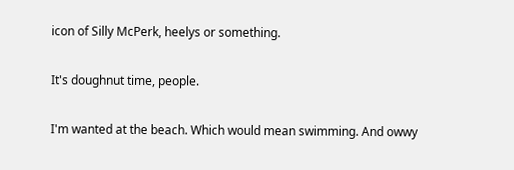icon of Silly McPerk, heelys or something.

It's doughnut time, people.

I'm wanted at the beach. Which would mean swimming. And owwy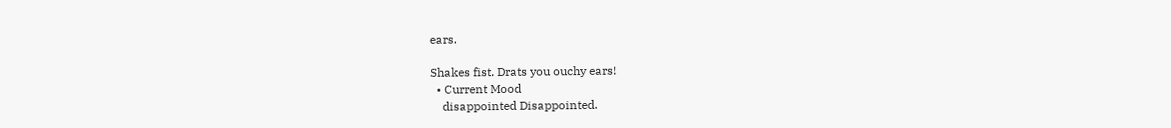ears.

Shakes fist. Drats you ouchy ears!
  • Current Mood
    disappointed Disappointed.